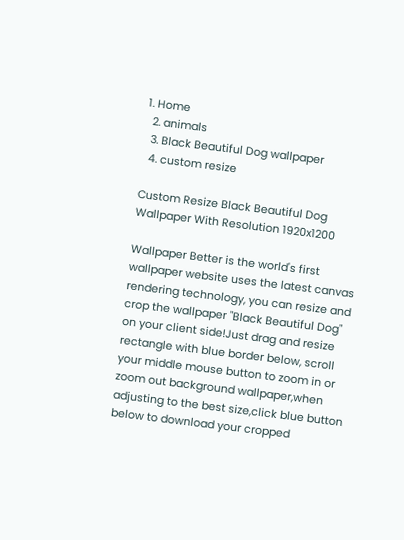1. Home
  2. animals
  3. Black Beautiful Dog wallpaper
  4. custom resize

Custom Resize Black Beautiful Dog Wallpaper With Resolution 1920x1200

Wallpaper Better is the world's first wallpaper website uses the latest canvas rendering technology, you can resize and crop the wallpaper "Black Beautiful Dog" on your client side!Just drag and resize rectangle with blue border below, scroll your middle mouse button to zoom in or zoom out background wallpaper,when adjusting to the best size,click blue button below to download your cropped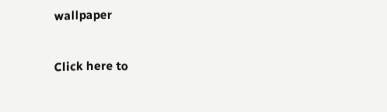wallpaper

Click here to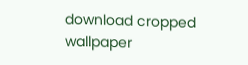download cropped wallpaper